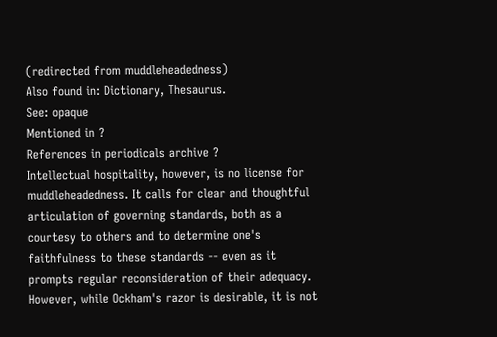(redirected from muddleheadedness)
Also found in: Dictionary, Thesaurus.
See: opaque
Mentioned in ?
References in periodicals archive ?
Intellectual hospitality, however, is no license for muddleheadedness. It calls for clear and thoughtful articulation of governing standards, both as a courtesy to others and to determine one's faithfulness to these standards -- even as it prompts regular reconsideration of their adequacy.
However, while Ockham's razor is desirable, it is not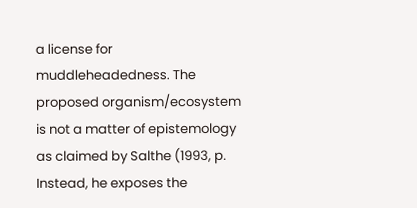a license for muddleheadedness. The proposed organism/ecosystem is not a matter of epistemology as claimed by Salthe (1993, p.
Instead, he exposes the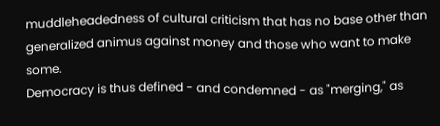muddleheadedness of cultural criticism that has no base other than generalized animus against money and those who want to make some.
Democracy is thus defined - and condemned - as "merging," as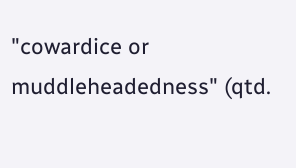"cowardice or muddleheadedness" (qtd.